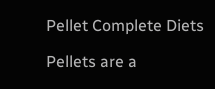Pellet Complete Diets

Pellets are a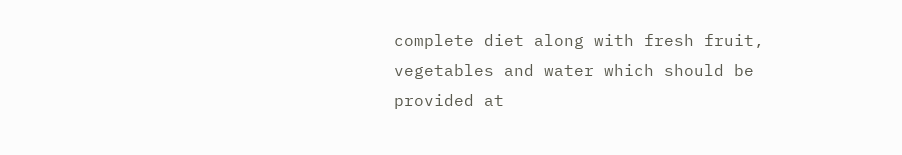complete diet along with fresh fruit, vegetables and water which should be provided at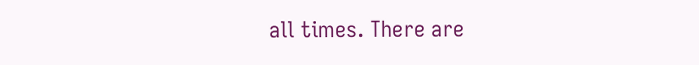all times. There are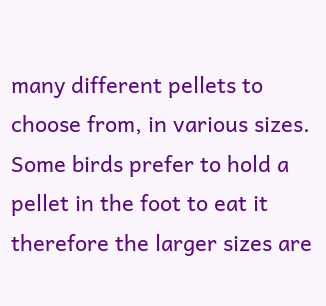many different pellets to choose from, in various sizes. Some birds prefer to hold a pellet in the foot to eat it therefore the larger sizes are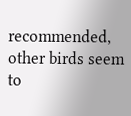recommended, other birds seem to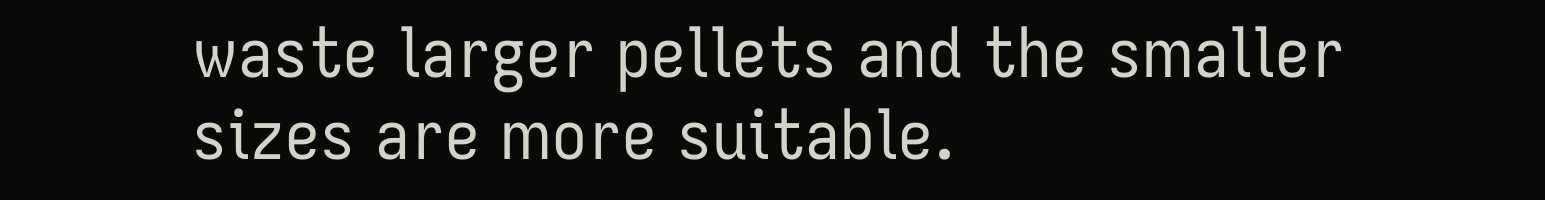waste larger pellets and the smaller sizes are more suitable.